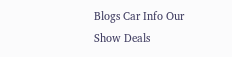Blogs Car Info Our Show Deals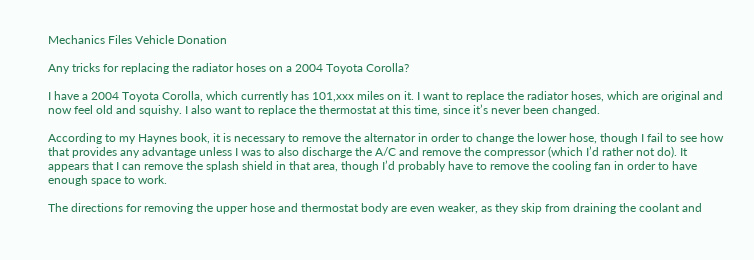Mechanics Files Vehicle Donation

Any tricks for replacing the radiator hoses on a 2004 Toyota Corolla?

I have a 2004 Toyota Corolla, which currently has 101,xxx miles on it. I want to replace the radiator hoses, which are original and now feel old and squishy. I also want to replace the thermostat at this time, since it’s never been changed.

According to my Haynes book, it is necessary to remove the alternator in order to change the lower hose, though I fail to see how that provides any advantage unless I was to also discharge the A/C and remove the compressor (which I’d rather not do). It appears that I can remove the splash shield in that area, though I’d probably have to remove the cooling fan in order to have enough space to work.

The directions for removing the upper hose and thermostat body are even weaker, as they skip from draining the coolant and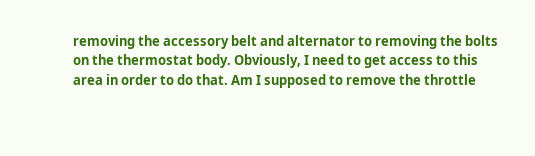removing the accessory belt and alternator to removing the bolts on the thermostat body. Obviously, I need to get access to this area in order to do that. Am I supposed to remove the throttle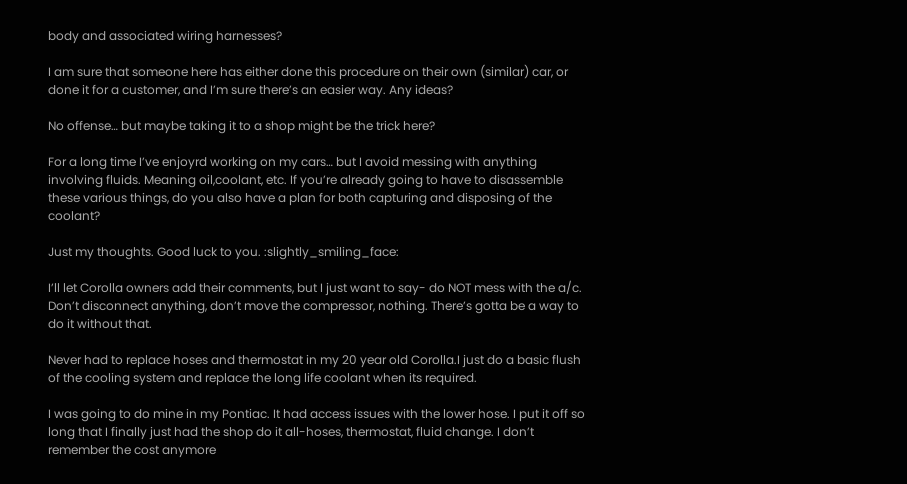body and associated wiring harnesses?

I am sure that someone here has either done this procedure on their own (similar) car, or done it for a customer, and I’m sure there’s an easier way. Any ideas?

No offense… but maybe taking it to a shop might be the trick here?

For a long time I’ve enjoyrd working on my cars… but I avoid messing with anything involving fluids. Meaning oil,coolant, etc. If you’re already going to have to disassemble these various things, do you also have a plan for both capturing and disposing of the coolant?

Just my thoughts. Good luck to you. :slightly_smiling_face:

I’ll let Corolla owners add their comments, but I just want to say- do NOT mess with the a/c. Don’t disconnect anything, don’t move the compressor, nothing. There’s gotta be a way to do it without that.

Never had to replace hoses and thermostat in my 20 year old Corolla.I just do a basic flush of the cooling system and replace the long life coolant when its required.

I was going to do mine in my Pontiac. It had access issues with the lower hose. I put it off so long that I finally just had the shop do it all-hoses, thermostat, fluid change. I don’t remember the cost anymore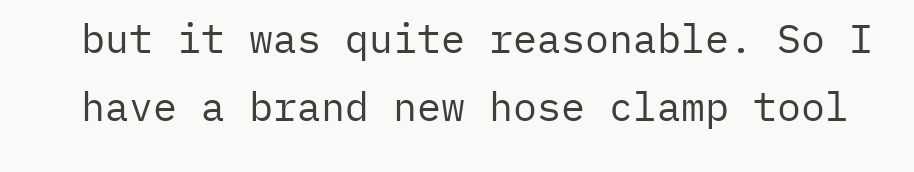but it was quite reasonable. So I have a brand new hose clamp tool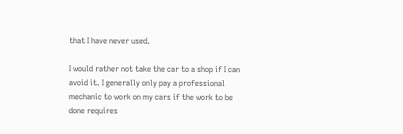that I have never used.

I would rather not take the car to a shop if I can avoid it. I generally only pay a professional mechanic to work on my cars if the work to be done requires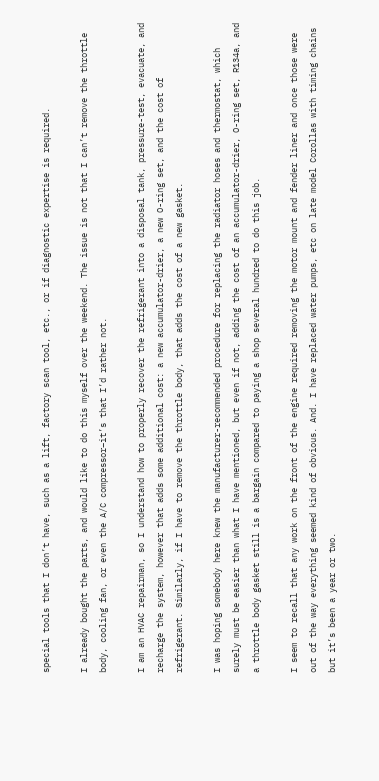special tools that I don’t have, such as a lift, factory scan tool, etc., or if diagnostic expertise is required.

I already bought the parts, and would like to do this myself over the weekend. The issue is not that I can’t remove the throttle body, cooling fan, or even the A/C compressor–it’s that I’d rather not.

I am an HVAC repairman, so I understand how to properly recover the refrigerant into a disposal tank, pressure-test, evacuate, and recharge the system, however that adds some additional cost: a new accumulator-drier, a new O-ring set, and the cost of refrigerant. Similarly, if I have to remove the throttle body, that adds the cost of a new gasket.

I was hoping somebody here knew the manufacturer-recommended procedure for replacing the radiator hoses and thermostat, which surely must be easier than what I have mentioned, but even if not, adding the cost of an accumulator-drier, O-ring set, R134a, and a throttle body gasket still is a bargain compared to paying a shop several hundred to do this job.

I seem to recall that any work on the front of the engine required removing the motor mount and fender liner and once those were out of the way everything seemed kind of obvious. And. I have replaced water pumps, etc on late model Corollas with timing chains but it’s been a year or two.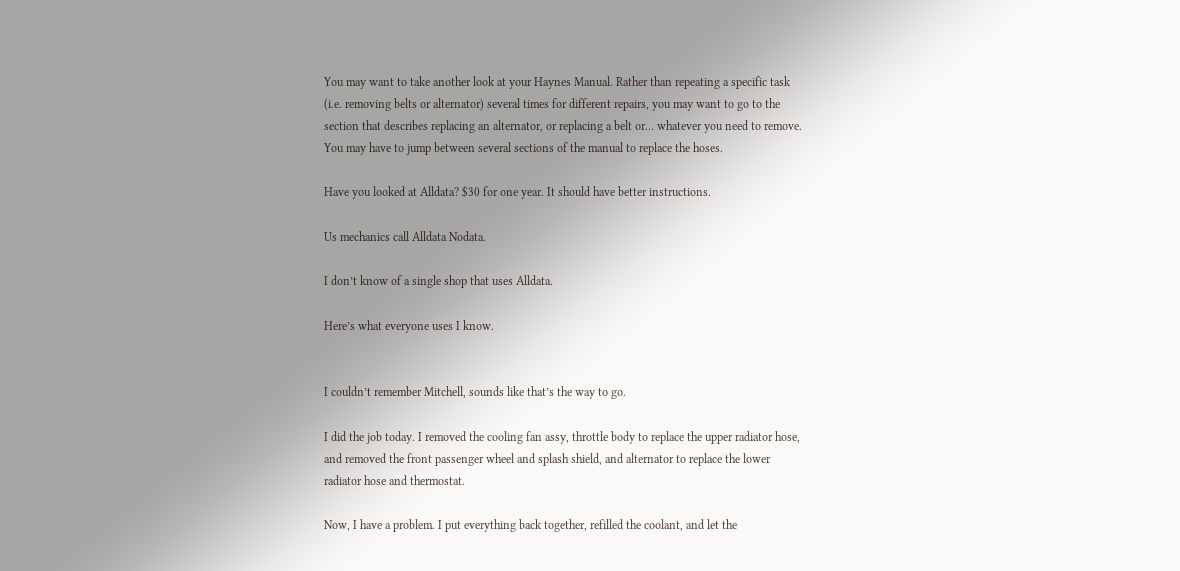You may want to take another look at your Haynes Manual. Rather than repeating a specific task (i.e. removing belts or alternator) several times for different repairs, you may want to go to the section that describes replacing an alternator, or replacing a belt or… whatever you need to remove. You may have to jump between several sections of the manual to replace the hoses.

Have you looked at Alldata? $30 for one year. It should have better instructions.

Us mechanics call Alldata Nodata.

I don’t know of a single shop that uses Alldata.

Here’s what everyone uses I know.


I couldn’t remember Mitchell, sounds like that’s the way to go.

I did the job today. I removed the cooling fan assy, throttle body to replace the upper radiator hose, and removed the front passenger wheel and splash shield, and alternator to replace the lower radiator hose and thermostat.

Now, I have a problem. I put everything back together, refilled the coolant, and let the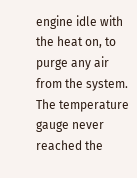engine idle with the heat on, to purge any air from the system. The temperature gauge never reached the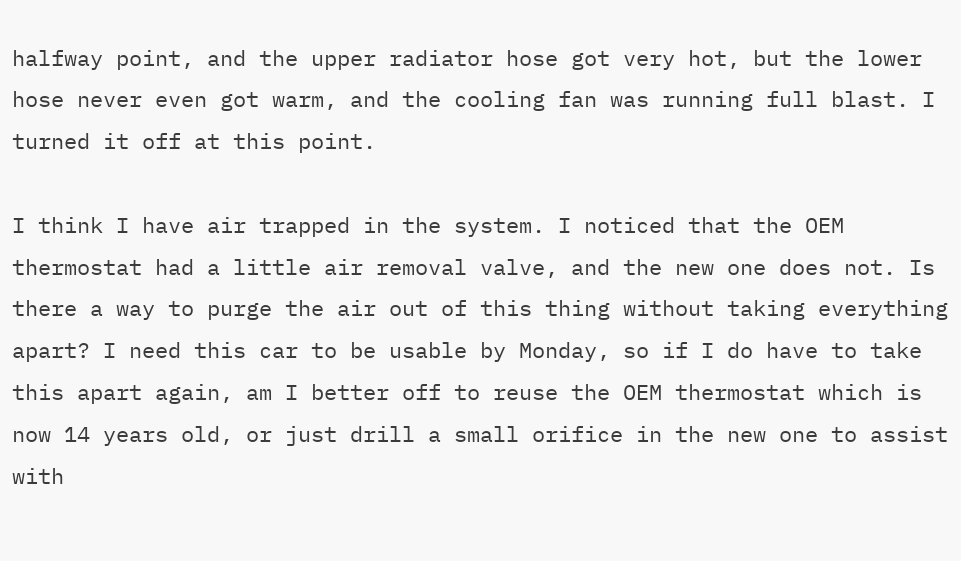halfway point, and the upper radiator hose got very hot, but the lower hose never even got warm, and the cooling fan was running full blast. I turned it off at this point.

I think I have air trapped in the system. I noticed that the OEM thermostat had a little air removal valve, and the new one does not. Is there a way to purge the air out of this thing without taking everything apart? I need this car to be usable by Monday, so if I do have to take this apart again, am I better off to reuse the OEM thermostat which is now 14 years old, or just drill a small orifice in the new one to assist with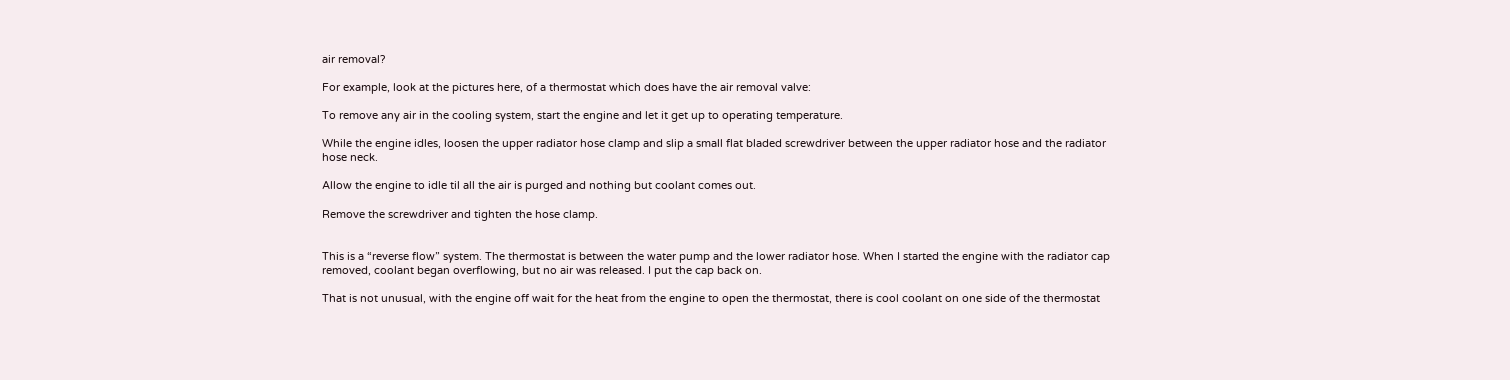air removal?

For example, look at the pictures here, of a thermostat which does have the air removal valve:

To remove any air in the cooling system, start the engine and let it get up to operating temperature.

While the engine idles, loosen the upper radiator hose clamp and slip a small flat bladed screwdriver between the upper radiator hose and the radiator hose neck.

Allow the engine to idle til all the air is purged and nothing but coolant comes out.

Remove the screwdriver and tighten the hose clamp.


This is a “reverse flow” system. The thermostat is between the water pump and the lower radiator hose. When I started the engine with the radiator cap removed, coolant began overflowing, but no air was released. I put the cap back on.

That is not unusual, with the engine off wait for the heat from the engine to open the thermostat, there is cool coolant on one side of the thermostat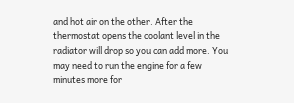and hot air on the other. After the thermostat opens the coolant level in the radiator will drop so you can add more. You may need to run the engine for a few minutes more for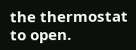the thermostat to open.